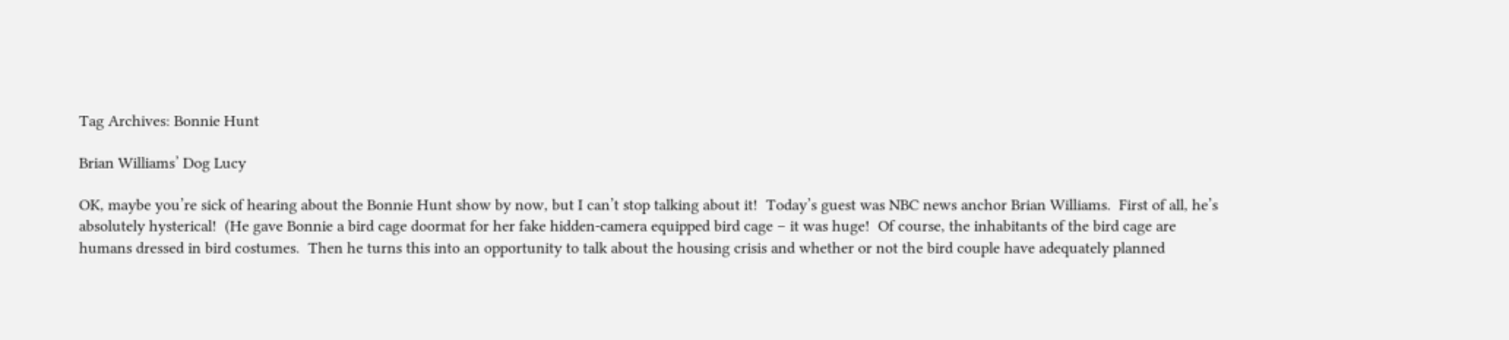Tag Archives: Bonnie Hunt

Brian Williams’ Dog Lucy

OK, maybe you’re sick of hearing about the Bonnie Hunt show by now, but I can’t stop talking about it!  Today’s guest was NBC news anchor Brian Williams.  First of all, he’s absolutely hysterical!  (He gave Bonnie a bird cage doormat for her fake hidden-camera equipped bird cage – it was huge!  Of course, the inhabitants of the bird cage are humans dressed in bird costumes.  Then he turns this into an opportunity to talk about the housing crisis and whether or not the bird couple have adequately planned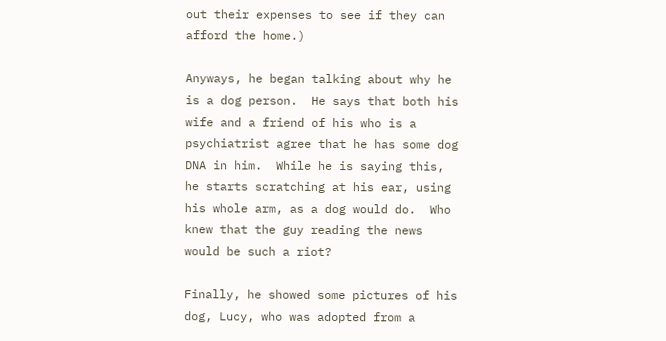out their expenses to see if they can afford the home.)

Anyways, he began talking about why he is a dog person.  He says that both his wife and a friend of his who is a psychiatrist agree that he has some dog DNA in him.  While he is saying this, he starts scratching at his ear, using his whole arm, as a dog would do.  Who knew that the guy reading the news would be such a riot?

Finally, he showed some pictures of his dog, Lucy, who was adopted from a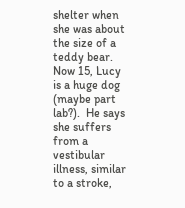shelter when she was about the size of a teddy bear.  Now 15, Lucy is a huge dog (maybe part lab?).  He says she suffers from a vestibular illness, similar to a stroke,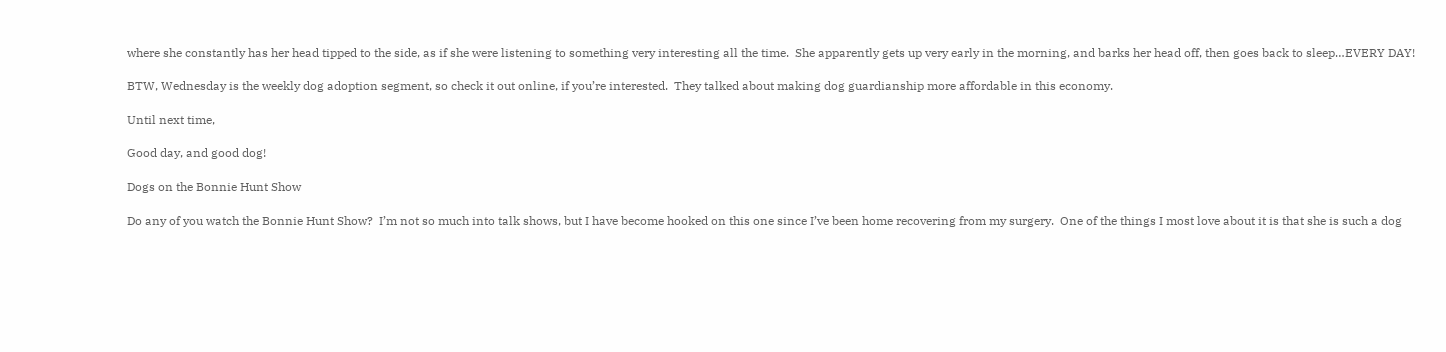where she constantly has her head tipped to the side, as if she were listening to something very interesting all the time.  She apparently gets up very early in the morning, and barks her head off, then goes back to sleep…EVERY DAY!

BTW, Wednesday is the weekly dog adoption segment, so check it out online, if you’re interested.  They talked about making dog guardianship more affordable in this economy.

Until next time,

Good day, and good dog!

Dogs on the Bonnie Hunt Show

Do any of you watch the Bonnie Hunt Show?  I’m not so much into talk shows, but I have become hooked on this one since I’ve been home recovering from my surgery.  One of the things I most love about it is that she is such a dog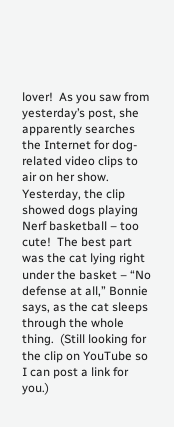lover!  As you saw from yesterday’s post, she apparently searches the Internet for dog-related video clips to air on her show.  Yesterday, the clip showed dogs playing Nerf basketball – too cute!  The best part was the cat lying right under the basket – “No defense at all,” Bonnie says, as the cat sleeps through the whole thing.  (Still looking for the clip on YouTube so I can post a link for you.)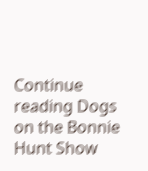Continue reading Dogs on the Bonnie Hunt Show